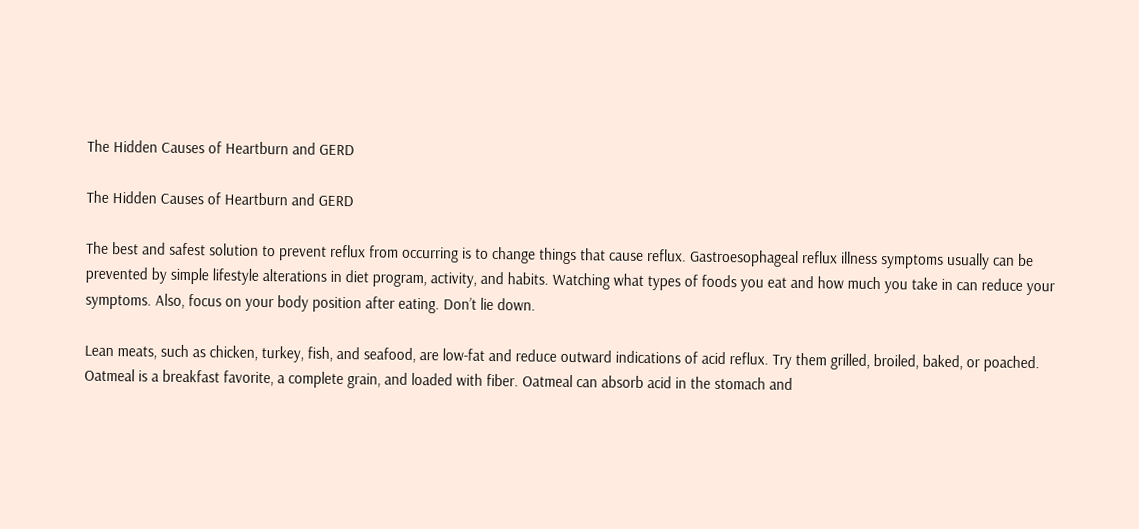The Hidden Causes of Heartburn and GERD

The Hidden Causes of Heartburn and GERD

The best and safest solution to prevent reflux from occurring is to change things that cause reflux. Gastroesophageal reflux illness symptoms usually can be prevented by simple lifestyle alterations in diet program, activity, and habits. Watching what types of foods you eat and how much you take in can reduce your symptoms. Also, focus on your body position after eating. Don’t lie down.

Lean meats, such as chicken, turkey, fish, and seafood, are low-fat and reduce outward indications of acid reflux. Try them grilled, broiled, baked, or poached. Oatmeal is a breakfast favorite, a complete grain, and loaded with fiber. Oatmeal can absorb acid in the stomach and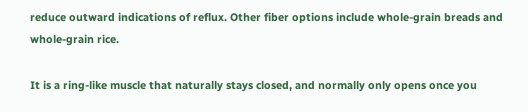reduce outward indications of reflux. Other fiber options include whole-grain breads and whole-grain rice.

It is a ring-like muscle that naturally stays closed, and normally only opens once you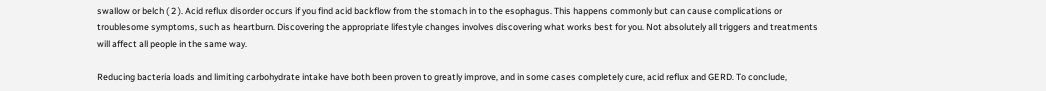swallow or belch ( 2 ). Acid reflux disorder occurs if you find acid backflow from the stomach in to the esophagus. This happens commonly but can cause complications or troublesome symptoms, such as heartburn. Discovering the appropriate lifestyle changes involves discovering what works best for you. Not absolutely all triggers and treatments will affect all people in the same way.

Reducing bacteria loads and limiting carbohydrate intake have both been proven to greatly improve, and in some cases completely cure, acid reflux and GERD. To conclude,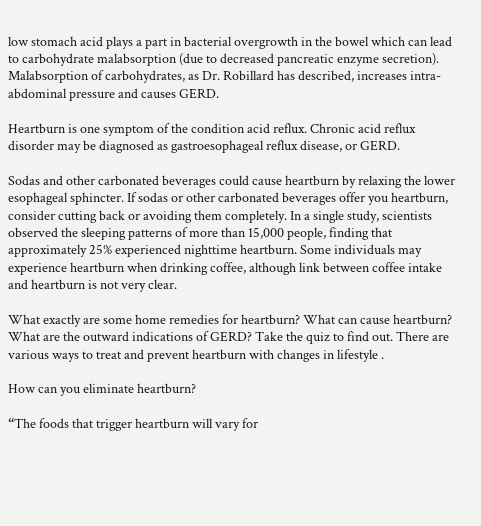low stomach acid plays a part in bacterial overgrowth in the bowel which can lead to carbohydrate malabsorption (due to decreased pancreatic enzyme secretion). Malabsorption of carbohydrates, as Dr. Robillard has described, increases intra-abdominal pressure and causes GERD.

Heartburn is one symptom of the condition acid reflux. Chronic acid reflux disorder may be diagnosed as gastroesophageal reflux disease, or GERD.

Sodas and other carbonated beverages could cause heartburn by relaxing the lower esophageal sphincter. If sodas or other carbonated beverages offer you heartburn, consider cutting back or avoiding them completely. In a single study, scientists observed the sleeping patterns of more than 15,000 people, finding that approximately 25% experienced nighttime heartburn. Some individuals may experience heartburn when drinking coffee, although link between coffee intake and heartburn is not very clear.

What exactly are some home remedies for heartburn? What can cause heartburn? What are the outward indications of GERD? Take the quiz to find out. There are various ways to treat and prevent heartburn with changes in lifestyle .

How can you eliminate heartburn?

“The foods that trigger heartburn will vary for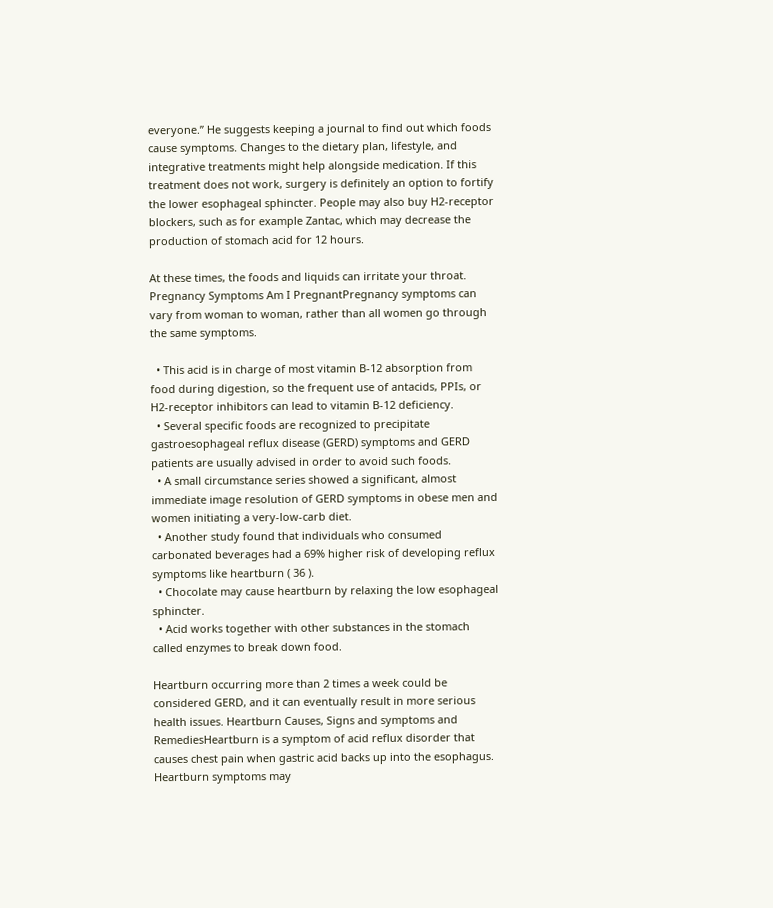everyone.” He suggests keeping a journal to find out which foods cause symptoms. Changes to the dietary plan, lifestyle, and integrative treatments might help alongside medication. If this treatment does not work, surgery is definitely an option to fortify the lower esophageal sphincter. People may also buy H2-receptor blockers, such as for example Zantac, which may decrease the production of stomach acid for 12 hours.

At these times, the foods and liquids can irritate your throat. Pregnancy Symptoms Am I PregnantPregnancy symptoms can vary from woman to woman, rather than all women go through the same symptoms.

  • This acid is in charge of most vitamin B-12 absorption from food during digestion, so the frequent use of antacids, PPIs, or H2-receptor inhibitors can lead to vitamin B-12 deficiency.
  • Several specific foods are recognized to precipitate gastroesophageal reflux disease (GERD) symptoms and GERD patients are usually advised in order to avoid such foods.
  • A small circumstance series showed a significant, almost immediate image resolution of GERD symptoms in obese men and women initiating a very-low-carb diet.
  • Another study found that individuals who consumed carbonated beverages had a 69% higher risk of developing reflux symptoms like heartburn ( 36 ).
  • Chocolate may cause heartburn by relaxing the low esophageal sphincter.
  • Acid works together with other substances in the stomach called enzymes to break down food.

Heartburn occurring more than 2 times a week could be considered GERD, and it can eventually result in more serious health issues. Heartburn Causes, Signs and symptoms and RemediesHeartburn is a symptom of acid reflux disorder that causes chest pain when gastric acid backs up into the esophagus. Heartburn symptoms may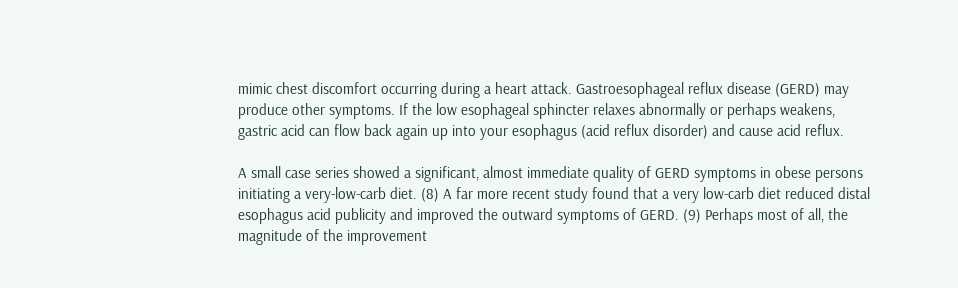mimic chest discomfort occurring during a heart attack. Gastroesophageal reflux disease (GERD) may produce other symptoms. If the low esophageal sphincter relaxes abnormally or perhaps weakens, gastric acid can flow back again up into your esophagus (acid reflux disorder) and cause acid reflux.

A small case series showed a significant, almost immediate quality of GERD symptoms in obese persons initiating a very-low-carb diet. (8) A far more recent study found that a very low-carb diet reduced distal esophagus acid publicity and improved the outward symptoms of GERD. (9) Perhaps most of all, the magnitude of the improvement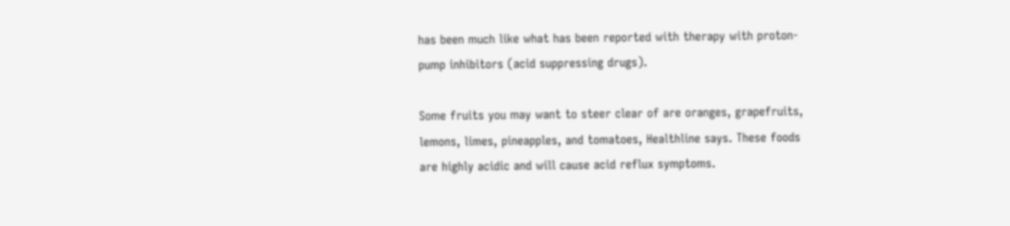has been much like what has been reported with therapy with proton-pump inhibitors (acid suppressing drugs).

Some fruits you may want to steer clear of are oranges, grapefruits, lemons, limes, pineapples, and tomatoes, Healthline says. These foods are highly acidic and will cause acid reflux symptoms.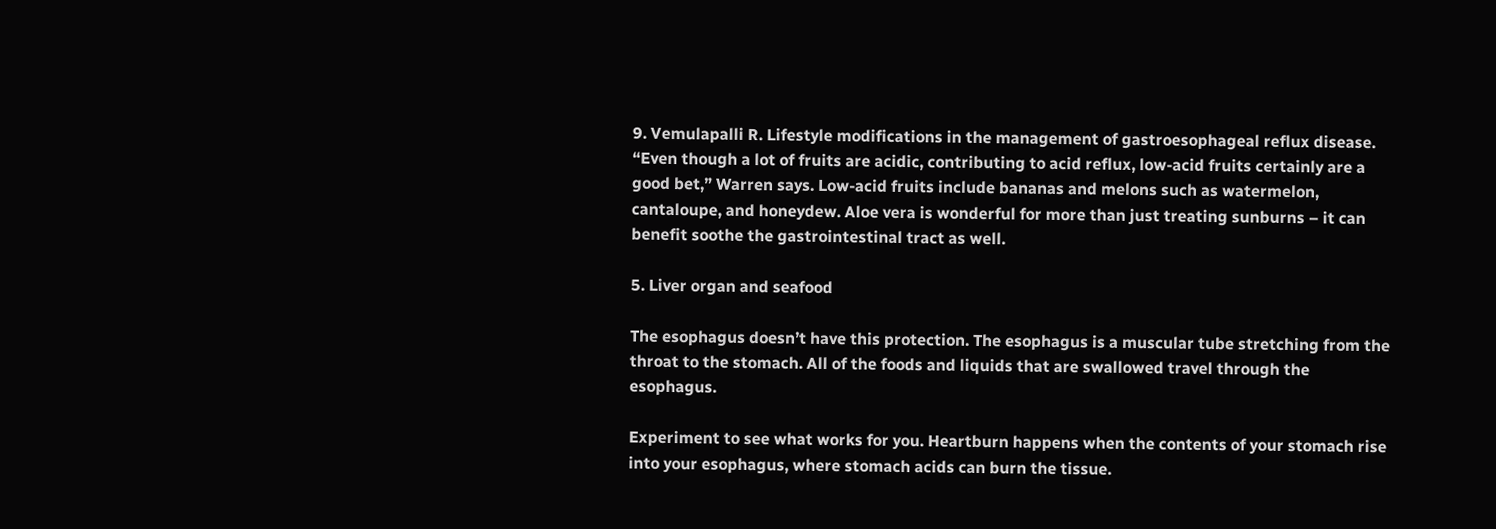9. Vemulapalli R. Lifestyle modifications in the management of gastroesophageal reflux disease. “Even though a lot of fruits are acidic, contributing to acid reflux, low-acid fruits certainly are a good bet,” Warren says. Low-acid fruits include bananas and melons such as watermelon, cantaloupe, and honeydew. Aloe vera is wonderful for more than just treating sunburns – it can benefit soothe the gastrointestinal tract as well.

5. Liver organ and seafood

The esophagus doesn’t have this protection. The esophagus is a muscular tube stretching from the throat to the stomach. All of the foods and liquids that are swallowed travel through the esophagus.

Experiment to see what works for you. Heartburn happens when the contents of your stomach rise into your esophagus, where stomach acids can burn the tissue.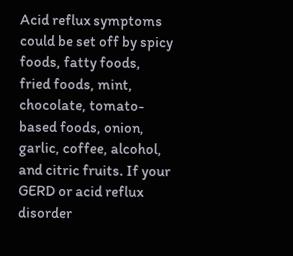Acid reflux symptoms could be set off by spicy foods, fatty foods, fried foods, mint, chocolate, tomato-based foods, onion, garlic, coffee, alcohol, and citric fruits. If your GERD or acid reflux disorder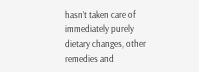hasn’t taken care of immediately purely dietary changes, other remedies and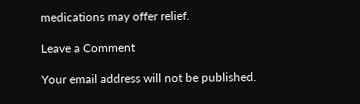medications may offer relief.

Leave a Comment

Your email address will not be published.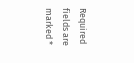Required fields are marked *